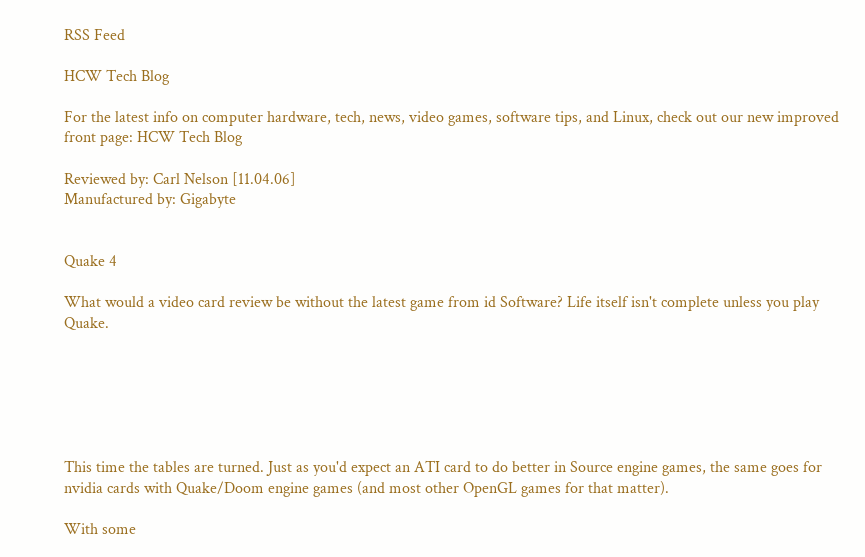RSS Feed

HCW Tech Blog

For the latest info on computer hardware, tech, news, video games, software tips, and Linux, check out our new improved front page: HCW Tech Blog

Reviewed by: Carl Nelson [11.04.06]
Manufactured by: Gigabyte


Quake 4

What would a video card review be without the latest game from id Software? Life itself isn't complete unless you play Quake.






This time the tables are turned. Just as you'd expect an ATI card to do better in Source engine games, the same goes for nvidia cards with Quake/Doom engine games (and most other OpenGL games for that matter).

With some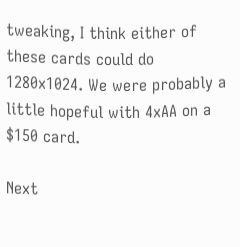tweaking, I think either of these cards could do 1280x1024. We were probably a little hopeful with 4xAA on a $150 card.

Next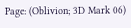Page: (Oblivion; 3D Mark 06)